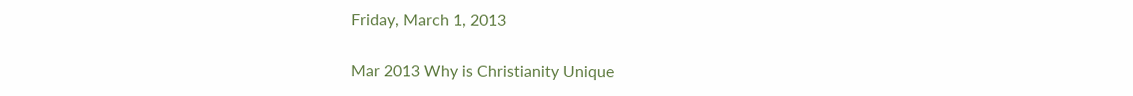Friday, March 1, 2013

Mar 2013 Why is Christianity Unique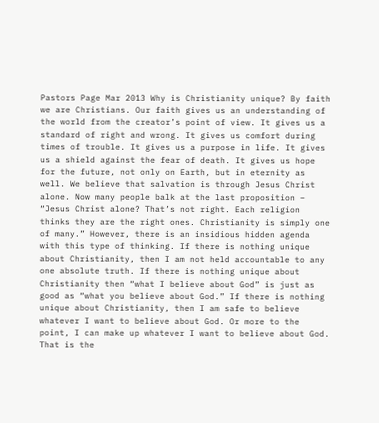Pastors Page Mar 2013 Why is Christianity unique? By faith we are Christians. Our faith gives us an understanding of the world from the creator’s point of view. It gives us a standard of right and wrong. It gives us comfort during times of trouble. It gives us a purpose in life. It gives us a shield against the fear of death. It gives us hope for the future, not only on Earth, but in eternity as well. We believe that salvation is through Jesus Christ alone. Now many people balk at the last proposition – “Jesus Christ alone? That’s not right. Each religion thinks they are the right ones. Christianity is simply one of many.” However, there is an insidious hidden agenda with this type of thinking. If there is nothing unique about Christianity, then I am not held accountable to any one absolute truth. If there is nothing unique about Christianity then “what I believe about God” is just as good as “what you believe about God.” If there is nothing unique about Christianity, then I am safe to believe whatever I want to believe about God. Or more to the point, I can make up whatever I want to believe about God. That is the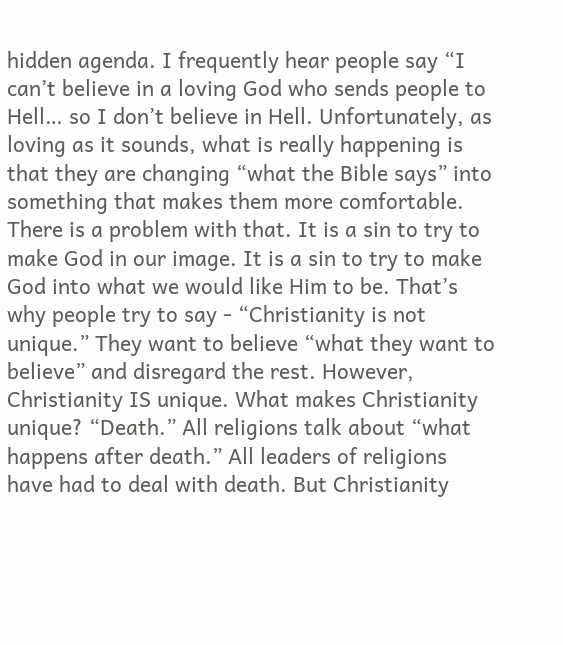hidden agenda. I frequently hear people say “I can’t believe in a loving God who sends people to Hell… so I don’t believe in Hell. Unfortunately, as loving as it sounds, what is really happening is that they are changing “what the Bible says” into something that makes them more comfortable. There is a problem with that. It is a sin to try to make God in our image. It is a sin to try to make God into what we would like Him to be. That’s why people try to say - “Christianity is not unique.” They want to believe “what they want to believe” and disregard the rest. However, Christianity IS unique. What makes Christianity unique? “Death.” All religions talk about “what happens after death.” All leaders of religions have had to deal with death. But Christianity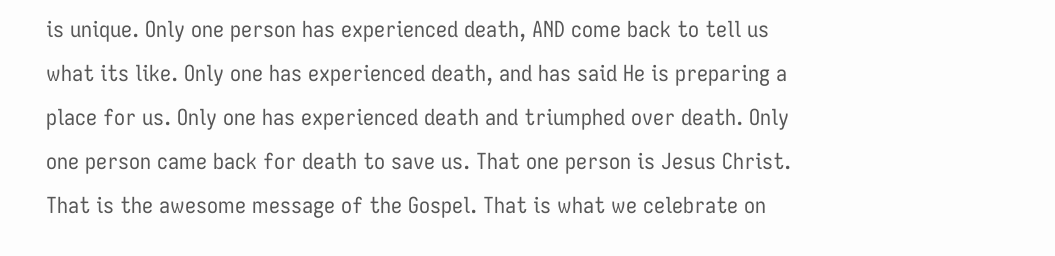is unique. Only one person has experienced death, AND come back to tell us what its like. Only one has experienced death, and has said He is preparing a place for us. Only one has experienced death and triumphed over death. Only one person came back for death to save us. That one person is Jesus Christ. That is the awesome message of the Gospel. That is what we celebrate on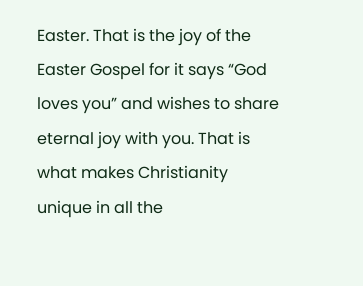Easter. That is the joy of the Easter Gospel for it says “God loves you” and wishes to share eternal joy with you. That is what makes Christianity unique in all the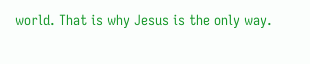world. That is why Jesus is the only way.